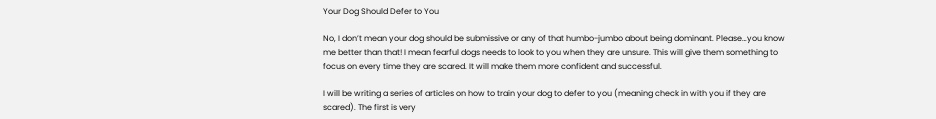Your Dog Should Defer to You

No, I don’t mean your dog should be submissive or any of that humbo-jumbo about being dominant. Please…you know me better than that! I mean fearful dogs needs to look to you when they are unsure. This will give them something to focus on every time they are scared. It will make them more confident and successful.

I will be writing a series of articles on how to train your dog to defer to you (meaning check in with you if they are scared). The first is very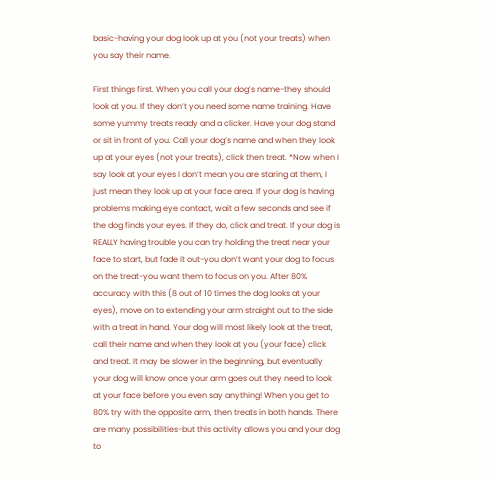basic-having your dog look up at you (not your treats) when you say their name.

First things first. When you call your dog’s name-they should look at you. If they don’t you need some name training. Have some yummy treats ready and a clicker. Have your dog stand or sit in front of you. Call your dog’s name and when they look up at your eyes (not your treats), click then treat. *Now when I say look at your eyes I don’t mean you are staring at them, I just mean they look up at your face area. If your dog is having problems making eye contact, wait a few seconds and see if the dog finds your eyes. If they do, click and treat. If your dog is REALLY having trouble you can try holding the treat near your face to start, but fade it out-you don’t want your dog to focus on the treat-you want them to focus on you. After 80% accuracy with this (8 out of 10 times the dog looks at your eyes), move on to extending your arm straight out to the side with a treat in hand. Your dog will most likely look at the treat, call their name and when they look at you (your face) click and treat. It may be slower in the beginning, but eventually your dog will know once your arm goes out they need to look at your face before you even say anything! When you get to 80% try with the opposite arm, then treats in both hands. There are many possibilities-but this activity allows you and your dog to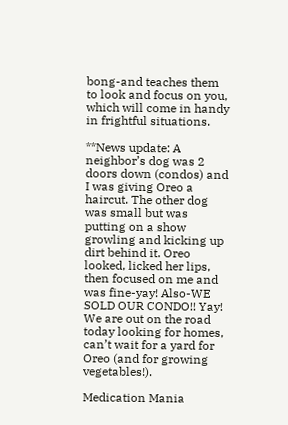bong-and teaches them to look and focus on you, which will come in handy in frightful situations.

**News update: A neighbor’s dog was 2 doors down (condos) and I was giving Oreo a haircut. The other dog was small but was putting on a show growling and kicking up dirt behind it. Oreo looked, licked her lips, then focused on me and was fine-yay! Also-WE SOLD OUR CONDO!! Yay! We are out on the road today looking for homes, can’t wait for a yard for Oreo (and for growing vegetables!).

Medication Mania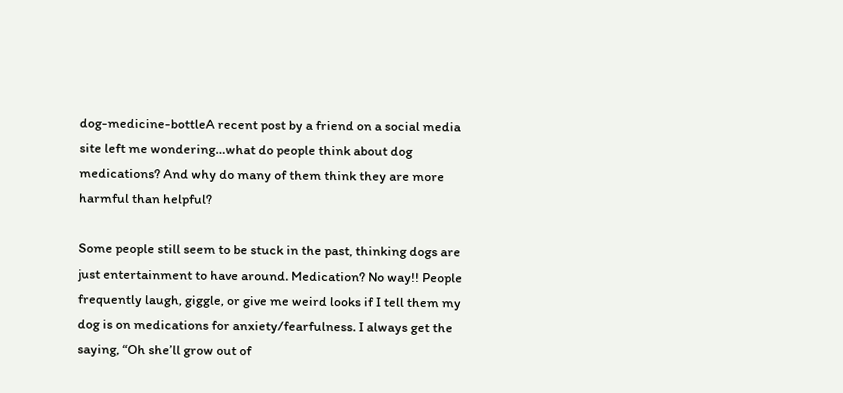dog-medicine-bottleA recent post by a friend on a social media site left me wondering…what do people think about dog medications? And why do many of them think they are more harmful than helpful?

Some people still seem to be stuck in the past, thinking dogs are just entertainment to have around. Medication? No way!! People frequently laugh, giggle, or give me weird looks if I tell them my dog is on medications for anxiety/fearfulness. I always get the saying, “Oh she’ll grow out of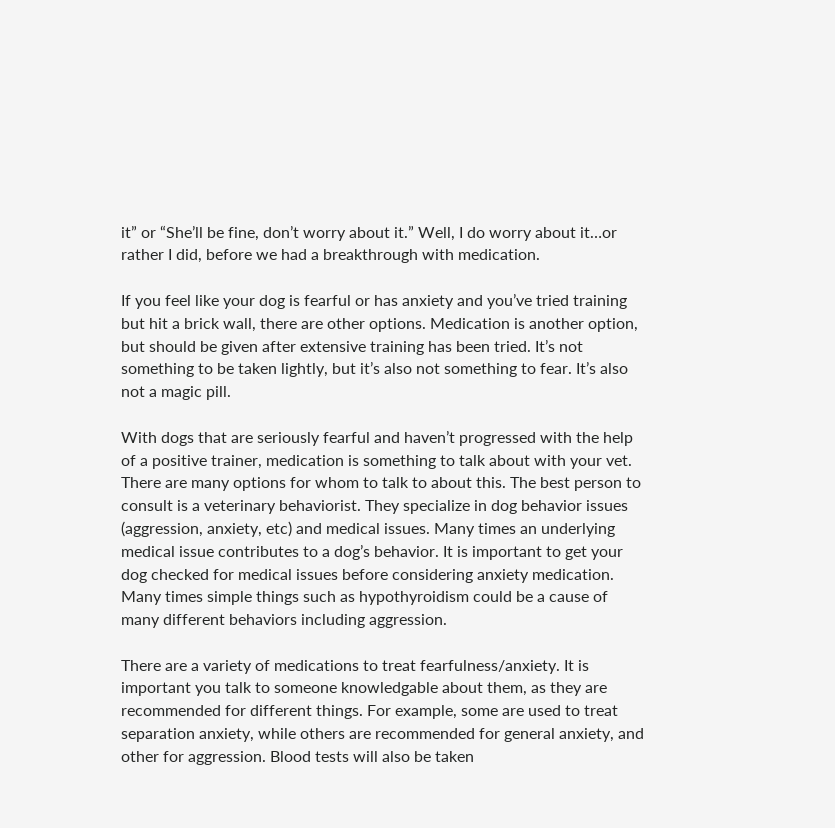it” or “She’ll be fine, don’t worry about it.” Well, I do worry about it…or rather I did, before we had a breakthrough with medication.

If you feel like your dog is fearful or has anxiety and you’ve tried training but hit a brick wall, there are other options. Medication is another option, but should be given after extensive training has been tried. It’s not something to be taken lightly, but it’s also not something to fear. It’s also not a magic pill.

With dogs that are seriously fearful and haven’t progressed with the help of a positive trainer, medication is something to talk about with your vet. There are many options for whom to talk to about this. The best person to consult is a veterinary behaviorist. They specialize in dog behavior issues (aggression, anxiety, etc) and medical issues. Many times an underlying medical issue contributes to a dog’s behavior. It is important to get your dog checked for medical issues before considering anxiety medication. Many times simple things such as hypothyroidism could be a cause of many different behaviors including aggression.

There are a variety of medications to treat fearfulness/anxiety. It is important you talk to someone knowledgable about them, as they are recommended for different things. For example, some are used to treat separation anxiety, while others are recommended for general anxiety, and other for aggression. Blood tests will also be taken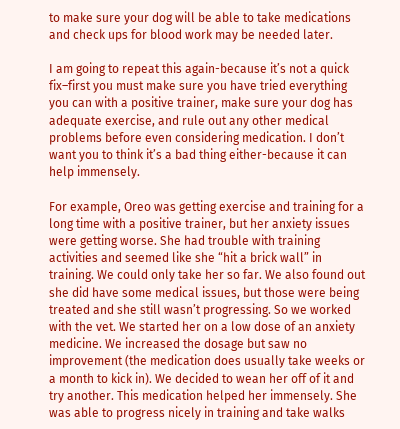to make sure your dog will be able to take medications and check ups for blood work may be needed later.

I am going to repeat this again-because it’s not a quick fix–first you must make sure you have tried everything you can with a positive trainer, make sure your dog has adequate exercise, and rule out any other medical problems before even considering medication. I don’t want you to think it’s a bad thing either-because it can help immensely.

For example, Oreo was getting exercise and training for a long time with a positive trainer, but her anxiety issues were getting worse. She had trouble with training activities and seemed like she “hit a brick wall” in training. We could only take her so far. We also found out she did have some medical issues, but those were being treated and she still wasn’t progressing. So we worked with the vet. We started her on a low dose of an anxiety medicine. We increased the dosage but saw no improvement (the medication does usually take weeks or a month to kick in). We decided to wean her off of it and try another. This medication helped her immensely. She was able to progress nicely in training and take walks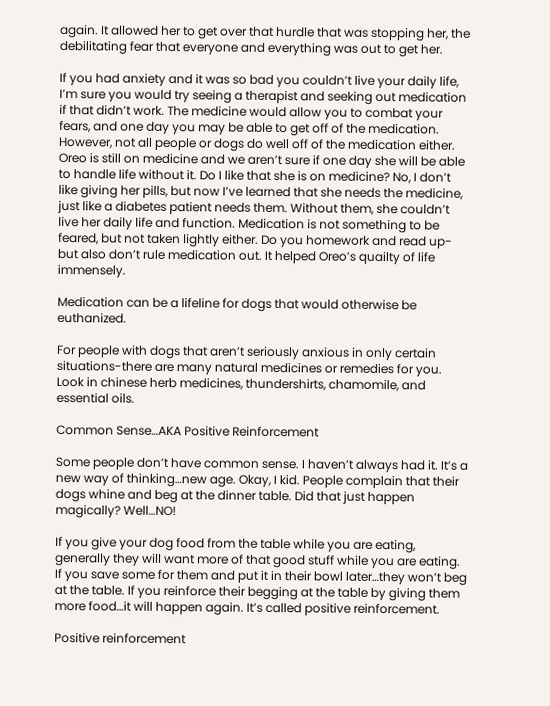again. It allowed her to get over that hurdle that was stopping her, the debilitating fear that everyone and everything was out to get her.

If you had anxiety and it was so bad you couldn’t live your daily life, I’m sure you would try seeing a therapist and seeking out medication if that didn’t work. The medicine would allow you to combat your fears, and one day you may be able to get off of the medication. However, not all people or dogs do well off of the medication either. Oreo is still on medicine and we aren’t sure if one day she will be able to handle life without it. Do I like that she is on medicine? No, I don’t like giving her pills, but now I’ve learned that she needs the medicine, just like a diabetes patient needs them. Without them, she couldn’t live her daily life and function. Medication is not something to be feared, but not taken lightly either. Do you homework and read up-but also don’t rule medication out. It helped Oreo’s quailty of life immensely.

Medication can be a lifeline for dogs that would otherwise be euthanized.

For people with dogs that aren’t seriously anxious in only certain situations-there are many natural medicines or remedies for you. Look in chinese herb medicines, thundershirts, chamomile, and essential oils.

Common Sense…AKA Positive Reinforcement

Some people don’t have common sense. I haven’t always had it. It’s a new way of thinking…new age. Okay, I kid. People complain that their dogs whine and beg at the dinner table. Did that just happen magically? Well…NO!

If you give your dog food from the table while you are eating, generally they will want more of that good stuff while you are eating. If you save some for them and put it in their bowl later…they won’t beg at the table. If you reinforce their begging at the table by giving them more food…it will happen again. It’s called positive reinforcement.

Positive reinforcement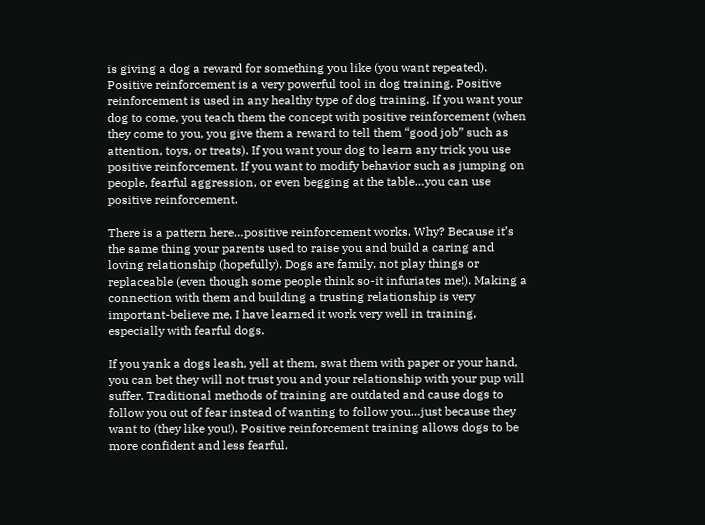is giving a dog a reward for something you like (you want repeated). Positive reinforcement is a very powerful tool in dog training. Positive reinforcement is used in any healthy type of dog training. If you want your dog to come, you teach them the concept with positive reinforcement (when they come to you, you give them a reward to tell them “good job” such as attention, toys, or treats). If you want your dog to learn any trick you use positive reinforcement. If you want to modify behavior such as jumping on people, fearful aggression, or even begging at the table…you can use positive reinforcement.

There is a pattern here…positive reinforcement works. Why? Because it’s the same thing your parents used to raise you and build a caring and loving relationship (hopefully). Dogs are family, not play things or replaceable (even though some people think so-it infuriates me!). Making a connection with them and building a trusting relationship is very important-believe me, I have learned it work very well in training, especially with fearful dogs.

If you yank a dogs leash, yell at them, swat them with paper or your hand, you can bet they will not trust you and your relationship with your pup will suffer. Traditional methods of training are outdated and cause dogs to follow you out of fear instead of wanting to follow you…just because they want to (they like you!). Positive reinforcement training allows dogs to be more confident and less fearful.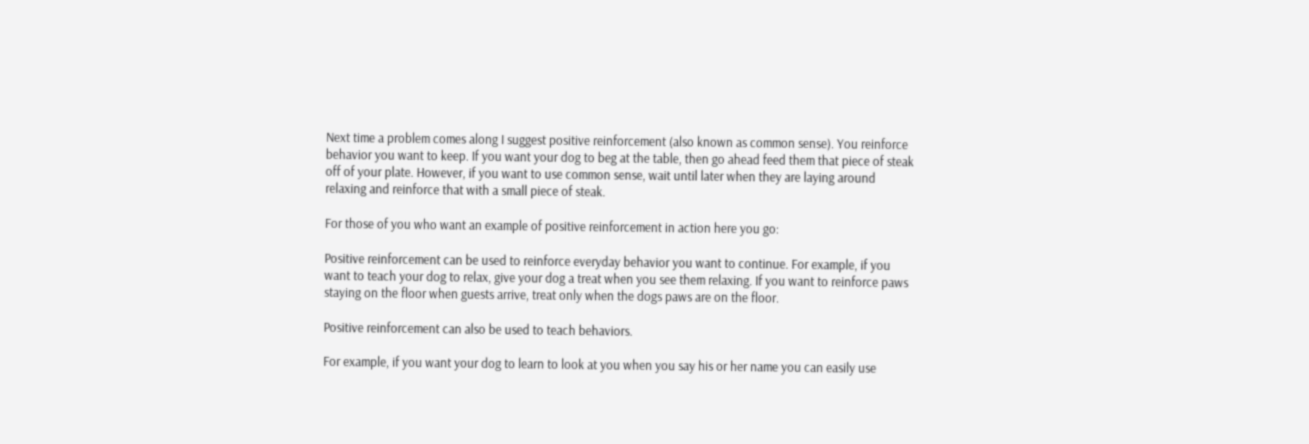Next time a problem comes along I suggest positive reinforcement (also known as common sense). You reinforce behavior you want to keep. If you want your dog to beg at the table, then go ahead feed them that piece of steak off of your plate. However, if you want to use common sense, wait until later when they are laying around relaxing and reinforce that with a small piece of steak.

For those of you who want an example of positive reinforcement in action here you go:

Positive reinforcement can be used to reinforce everyday behavior you want to continue. For example, if you want to teach your dog to relax, give your dog a treat when you see them relaxing. If you want to reinforce paws staying on the floor when guests arrive, treat only when the dogs paws are on the floor.

Positive reinforcement can also be used to teach behaviors.

For example, if you want your dog to learn to look at you when you say his or her name you can easily use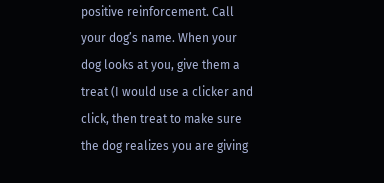positive reinforcement. Call your dog’s name. When your dog looks at you, give them a treat (I would use a clicker and click, then treat to make sure the dog realizes you are giving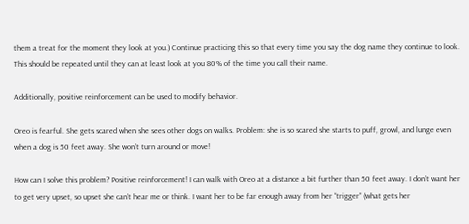them a treat for the moment they look at you.) Continue practicing this so that every time you say the dog name they continue to look. This should be repeated until they can at least look at you 80% of the time you call their name.

Additionally, positive reinforcement can be used to modify behavior.

Oreo is fearful. She gets scared when she sees other dogs on walks. Problem: she is so scared she starts to puff, growl, and lunge even when a dog is 50 feet away. She won’t turn around or move!

How can I solve this problem? Positive reinforcement! I can walk with Oreo at a distance a bit further than 50 feet away. I don’t want her to get very upset, so upset she can’t hear me or think. I want her to be far enough away from her “trigger” (what gets her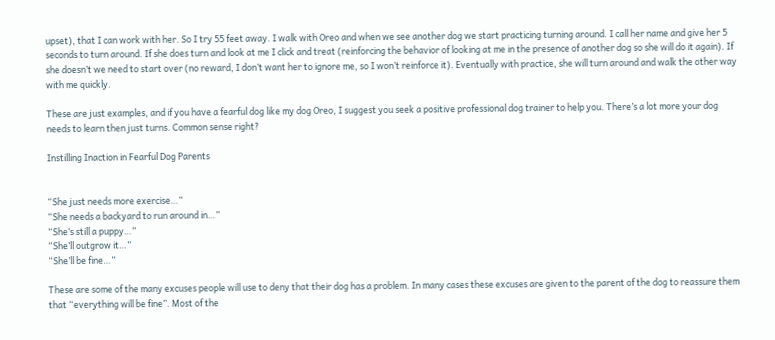upset), that I can work with her. So I try 55 feet away. I walk with Oreo and when we see another dog we start practicing turning around. I call her name and give her 5 seconds to turn around. If she does turn and look at me I click and treat (reinforcing the behavior of looking at me in the presence of another dog so she will do it again). If she doesn’t we need to start over (no reward, I don’t want her to ignore me, so I won’t reinforce it). Eventually with practice, she will turn around and walk the other way with me quickly.

These are just examples, and if you have a fearful dog like my dog Oreo, I suggest you seek a positive professional dog trainer to help you. There’s a lot more your dog needs to learn then just turns. Common sense right?

Instilling Inaction in Fearful Dog Parents


“She just needs more exercise…”
“She needs a backyard to run around in…”
“She’s still a puppy…”
“She’ll outgrow it…”
“She’ll be fine…”

These are some of the many excuses people will use to deny that their dog has a problem. In many cases these excuses are given to the parent of the dog to reassure them that “everything will be fine”. Most of the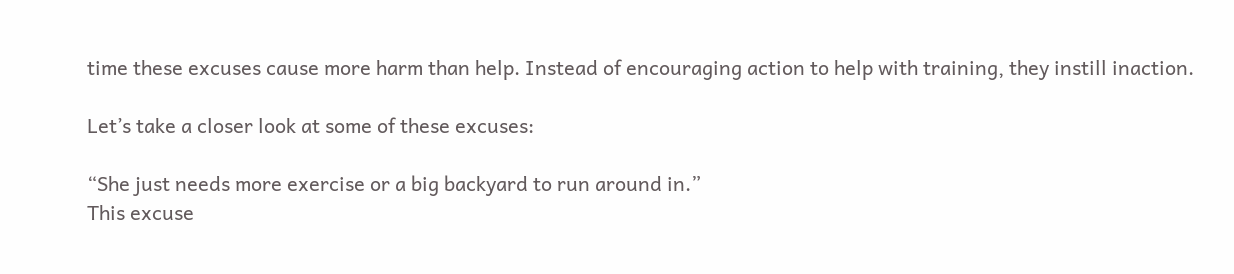time these excuses cause more harm than help. Instead of encouraging action to help with training, they instill inaction.

Let’s take a closer look at some of these excuses:

“She just needs more exercise or a big backyard to run around in.”
This excuse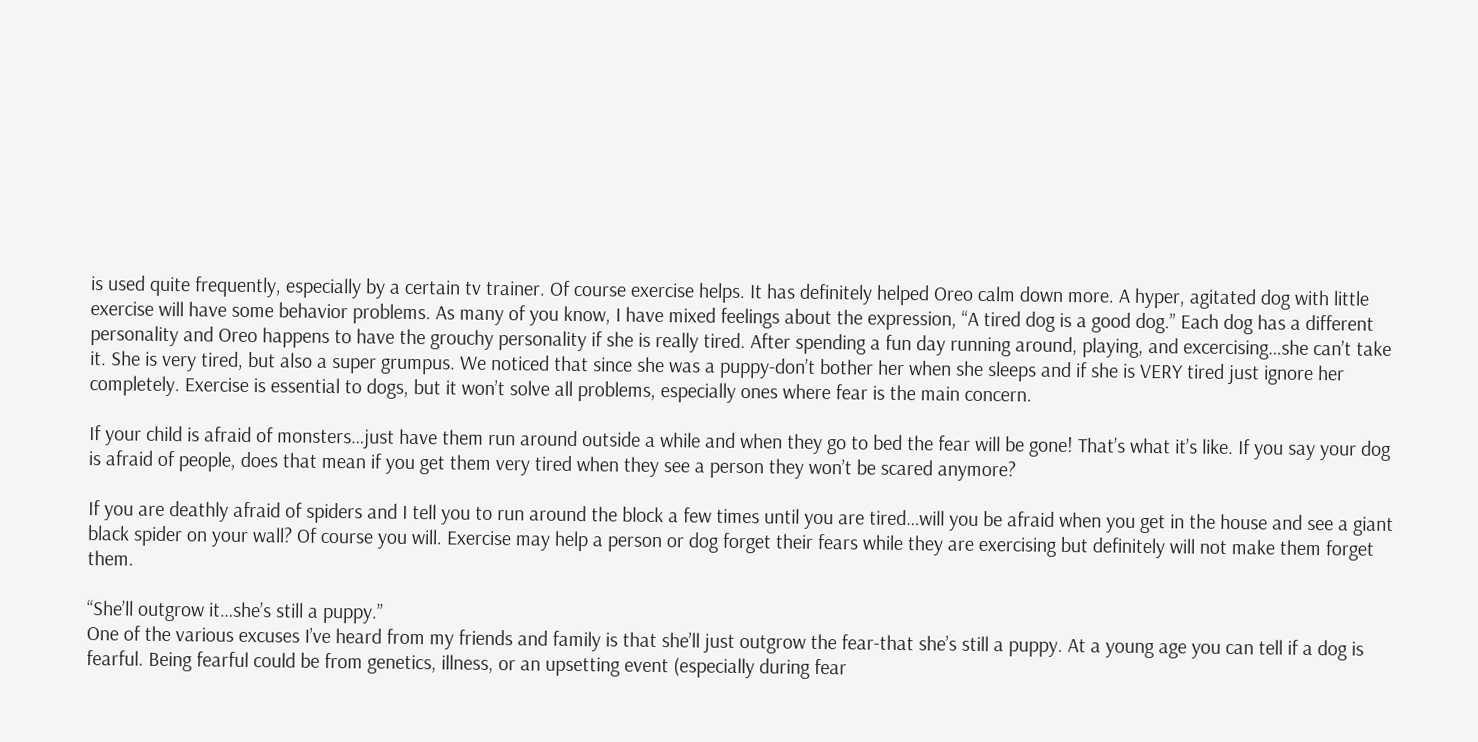is used quite frequently, especially by a certain tv trainer. Of course exercise helps. It has definitely helped Oreo calm down more. A hyper, agitated dog with little exercise will have some behavior problems. As many of you know, I have mixed feelings about the expression, “A tired dog is a good dog.” Each dog has a different personality and Oreo happens to have the grouchy personality if she is really tired. After spending a fun day running around, playing, and excercising…she can’t take it. She is very tired, but also a super grumpus. We noticed that since she was a puppy-don’t bother her when she sleeps and if she is VERY tired just ignore her completely. Exercise is essential to dogs, but it won’t solve all problems, especially ones where fear is the main concern.

If your child is afraid of monsters…just have them run around outside a while and when they go to bed the fear will be gone! That’s what it’s like. If you say your dog is afraid of people, does that mean if you get them very tired when they see a person they won’t be scared anymore?

If you are deathly afraid of spiders and I tell you to run around the block a few times until you are tired…will you be afraid when you get in the house and see a giant black spider on your wall? Of course you will. Exercise may help a person or dog forget their fears while they are exercising but definitely will not make them forget them.

“She’ll outgrow it…she’s still a puppy.”
One of the various excuses I’ve heard from my friends and family is that she’ll just outgrow the fear-that she’s still a puppy. At a young age you can tell if a dog is fearful. Being fearful could be from genetics, illness, or an upsetting event (especially during fear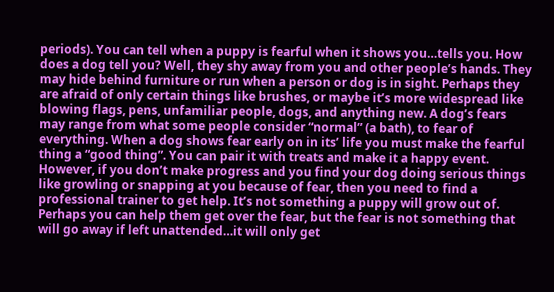periods). You can tell when a puppy is fearful when it shows you…tells you. How does a dog tell you? Well, they shy away from you and other people’s hands. They may hide behind furniture or run when a person or dog is in sight. Perhaps they are afraid of only certain things like brushes, or maybe it’s more widespread like blowing flags, pens, unfamiliar people, dogs, and anything new. A dog’s fears may range from what some people consider “normal” (a bath), to fear of everything. When a dog shows fear early on in its’ life you must make the fearful thing a “good thing”. You can pair it with treats and make it a happy event. However, if you don’t make progress and you find your dog doing serious things like growling or snapping at you because of fear, then you need to find a professional trainer to get help. It’s not something a puppy will grow out of. Perhaps you can help them get over the fear, but the fear is not something that will go away if left unattended…it will only get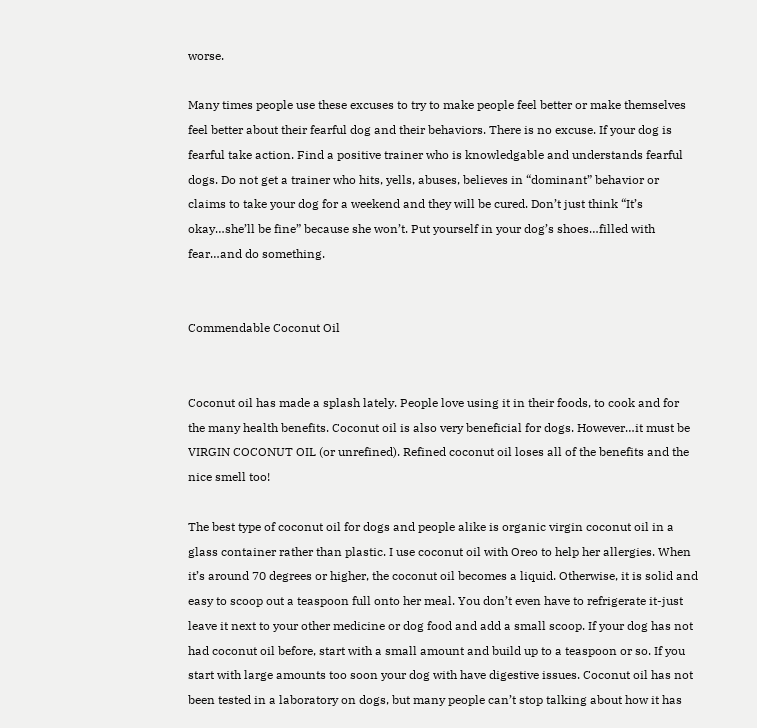worse.

Many times people use these excuses to try to make people feel better or make themselves feel better about their fearful dog and their behaviors. There is no excuse. If your dog is fearful take action. Find a positive trainer who is knowledgable and understands fearful dogs. Do not get a trainer who hits, yells, abuses, believes in “dominant” behavior or claims to take your dog for a weekend and they will be cured. Don’t just think “It’s okay…she’ll be fine” because she won’t. Put yourself in your dog’s shoes…filled with fear…and do something.


Commendable Coconut Oil


Coconut oil has made a splash lately. People love using it in their foods, to cook and for the many health benefits. Coconut oil is also very beneficial for dogs. However…it must be VIRGIN COCONUT OIL (or unrefined). Refined coconut oil loses all of the benefits and the nice smell too!

The best type of coconut oil for dogs and people alike is organic virgin coconut oil in a glass container rather than plastic. I use coconut oil with Oreo to help her allergies. When it’s around 70 degrees or higher, the coconut oil becomes a liquid. Otherwise, it is solid and easy to scoop out a teaspoon full onto her meal. You don’t even have to refrigerate it-just leave it next to your other medicine or dog food and add a small scoop. If your dog has not had coconut oil before, start with a small amount and build up to a teaspoon or so. If you start with large amounts too soon your dog with have digestive issues. Coconut oil has not been tested in a laboratory on dogs, but many people can’t stop talking about how it has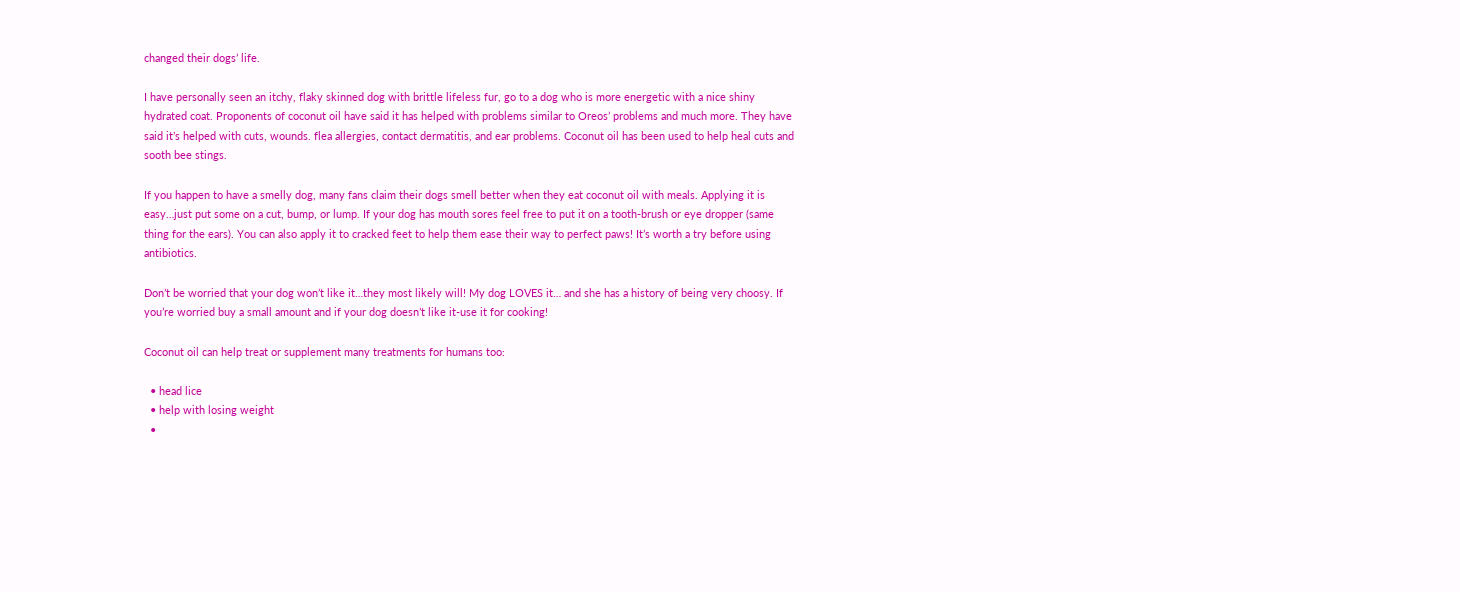changed their dogs’ life.

I have personally seen an itchy, flaky skinned dog with brittle lifeless fur, go to a dog who is more energetic with a nice shiny hydrated coat. Proponents of coconut oil have said it has helped with problems similar to Oreos’ problems and much more. They have said it’s helped with cuts, wounds. flea allergies, contact dermatitis, and ear problems. Coconut oil has been used to help heal cuts and sooth bee stings.

If you happen to have a smelly dog, many fans claim their dogs smell better when they eat coconut oil with meals. Applying it is easy…just put some on a cut, bump, or lump. If your dog has mouth sores feel free to put it on a tooth-brush or eye dropper (same thing for the ears). You can also apply it to cracked feet to help them ease their way to perfect paws! It’s worth a try before using antibiotics.

Don’t be worried that your dog won’t like it…they most likely will! My dog LOVES it… and she has a history of being very choosy. If you’re worried buy a small amount and if your dog doesn’t like it-use it for cooking!

Coconut oil can help treat or supplement many treatments for humans too:

  • head lice
  • help with losing weight
  •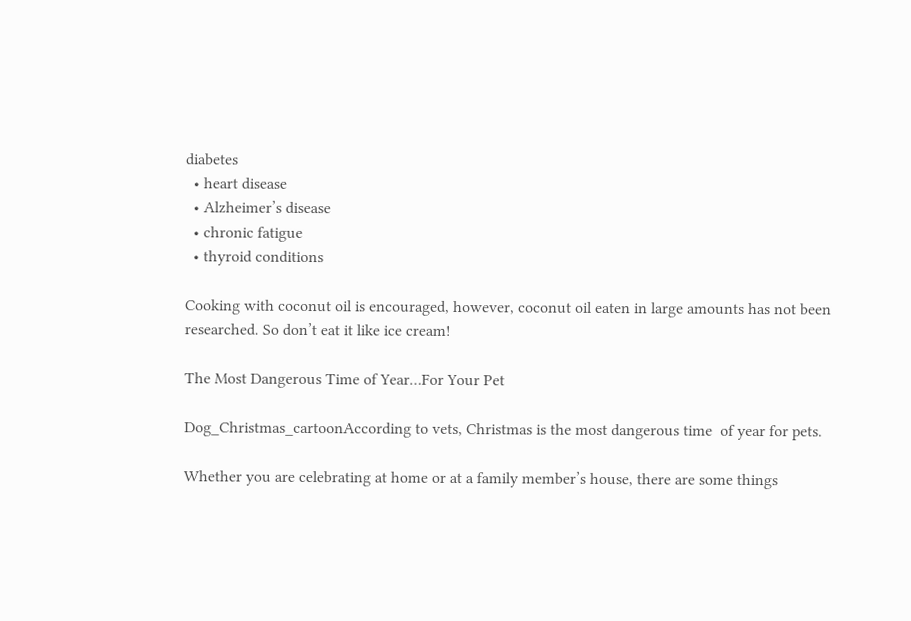diabetes
  • heart disease
  • Alzheimer’s disease
  • chronic fatigue
  • thyroid conditions

Cooking with coconut oil is encouraged, however, coconut oil eaten in large amounts has not been researched. So don’t eat it like ice cream!

The Most Dangerous Time of Year…For Your Pet

Dog_Christmas_cartoonAccording to vets, Christmas is the most dangerous time  of year for pets.

Whether you are celebrating at home or at a family member’s house, there are some things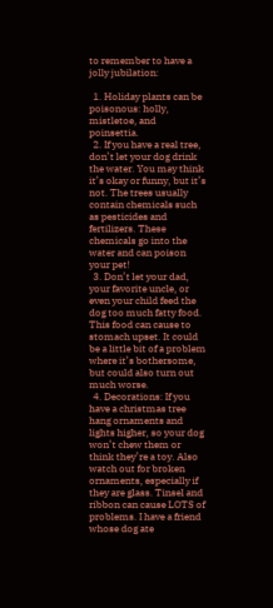to remember to have a jolly jubilation:

  1. Holiday plants can be poisonous: holly, mistletoe, and poinsettia.
  2. If you have a real tree, don’t let your dog drink the water. You may think it’s okay or funny, but it’s not. The trees usually contain chemicals such as pesticides and fertilizers. These chemicals go into the water and can poison your pet!
  3. Don’t let your dad, your favorite uncle, or even your child feed the dog too much fatty food. This food can cause to stomach upset. It could be a little bit of a problem where it’s bothersome, but could also turn out much worse.
  4. Decorations: If you have a christmas tree hang ornaments and lights higher, so your dog won’t chew them or think they’re a toy. Also watch out for broken ornaments, especially if they are glass. Tinsel and ribbon can cause LOTS of problems. I have a friend whose dog ate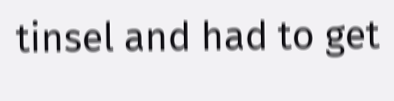tinsel and had to get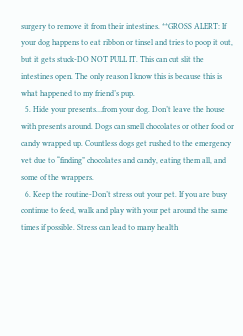surgery to remove it from their intestines. **GROSS ALERT: If your dog happens to eat ribbon or tinsel and tries to poop it out, but it gets stuck-DO NOT PULL IT. This can cut slit the intestines open. The only reason I know this is because this is what happened to my friend’s pup.
  5. Hide your presents…from your dog. Don’t leave the house with presents around. Dogs can smell chocolates or other food or candy wrapped up. Countless dogs get rushed to the emergency vet due to “finding” chocolates and candy, eating them all, and some of the wrappers.
  6. Keep the routine-Don’t stress out your pet. If you are busy continue to feed, walk and play with your pet around the same times if possible. Stress can lead to many health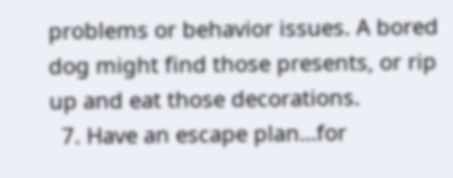problems or behavior issues. A bored dog might find those presents, or rip up and eat those decorations.
  7. Have an escape plan…for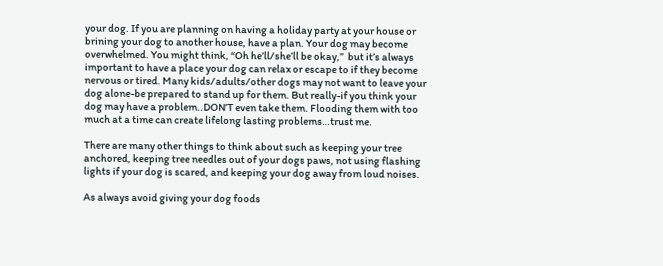your dog. If you are planning on having a holiday party at your house or brining your dog to another house, have a plan. Your dog may become overwhelmed. You might think, “Oh he’ll/she’ll be okay,”  but it’s always important to have a place your dog can relax or escape to if they become nervous or tired. Many kids/adults/other dogs may not want to leave your dog alone-be prepared to stand up for them. But really-if you think your dog may have a problem..DON’T even take them. Flooding them with too much at a time can create lifelong lasting problems…trust me.

There are many other things to think about such as keeping your tree anchored, keeping tree needles out of your dogs paws, not using flashing lights if your dog is scared, and keeping your dog away from loud noises.

As always avoid giving your dog foods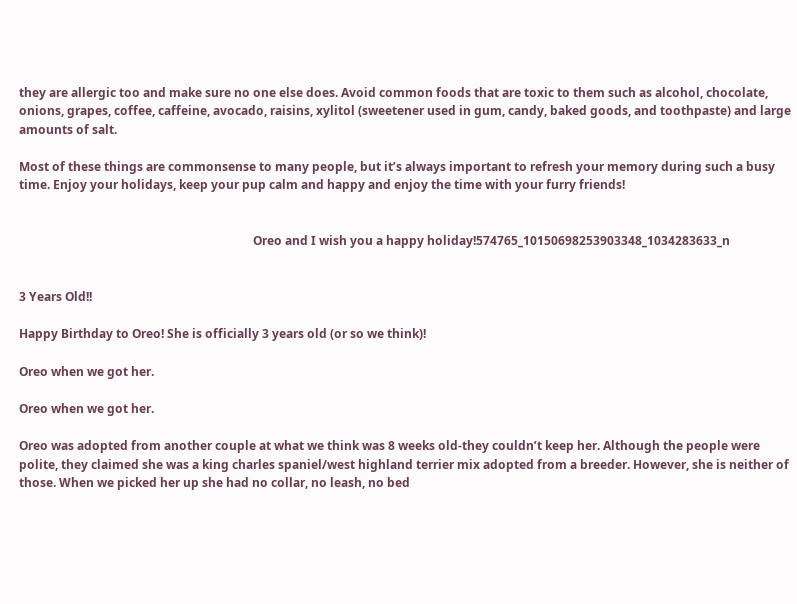they are allergic too and make sure no one else does. Avoid common foods that are toxic to them such as alcohol, chocolate, onions, grapes, coffee, caffeine, avocado, raisins, xylitol (sweetener used in gum, candy, baked goods, and toothpaste) and large amounts of salt.

Most of these things are commonsense to many people, but it’s always important to refresh your memory during such a busy time. Enjoy your holidays, keep your pup calm and happy and enjoy the time with your furry friends!


                                                                              Oreo and I wish you a happy holiday!574765_10150698253903348_1034283633_n


3 Years Old!!

Happy Birthday to Oreo! She is officially 3 years old (or so we think)!

Oreo when we got her.

Oreo when we got her.

Oreo was adopted from another couple at what we think was 8 weeks old-they couldn’t keep her. Although the people were polite, they claimed she was a king charles spaniel/west highland terrier mix adopted from a breeder. However, she is neither of those. When we picked her up she had no collar, no leash, no bed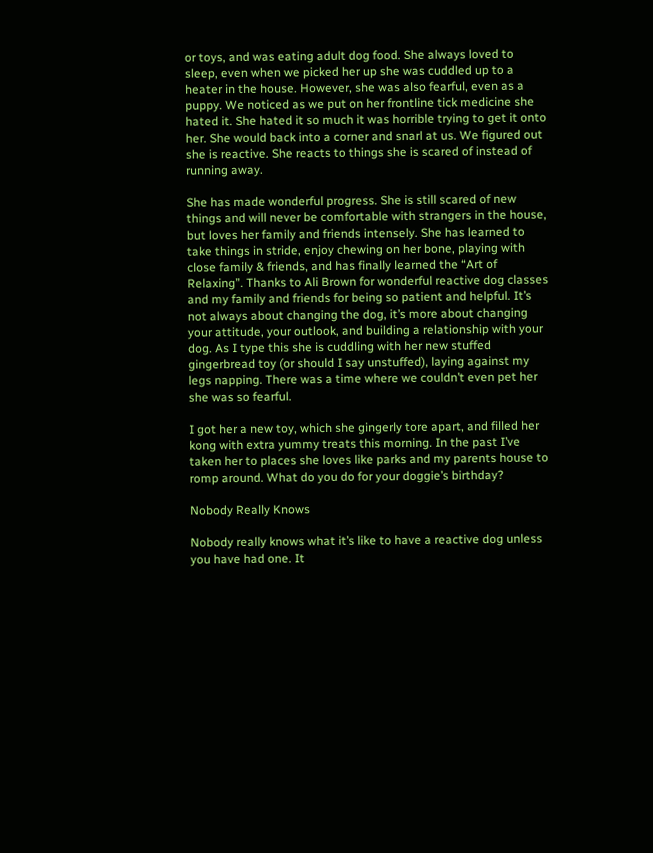or toys, and was eating adult dog food. She always loved to sleep, even when we picked her up she was cuddled up to a heater in the house. However, she was also fearful, even as a puppy. We noticed as we put on her frontline tick medicine she hated it. She hated it so much it was horrible trying to get it onto her. She would back into a corner and snarl at us. We figured out she is reactive. She reacts to things she is scared of instead of running away.

She has made wonderful progress. She is still scared of new things and will never be comfortable with strangers in the house, but loves her family and friends intensely. She has learned to take things in stride, enjoy chewing on her bone, playing with close family & friends, and has finally learned the “Art of Relaxing”. Thanks to Ali Brown for wonderful reactive dog classes and my family and friends for being so patient and helpful. It’s not always about changing the dog, it’s more about changing your attitude, your outlook, and building a relationship with your dog. As I type this she is cuddling with her new stuffed gingerbread toy (or should I say unstuffed), laying against my legs napping. There was a time where we couldn’t even pet her she was so fearful.

I got her a new toy, which she gingerly tore apart, and filled her kong with extra yummy treats this morning. In the past I’ve taken her to places she loves like parks and my parents house to romp around. What do you do for your doggie’s birthday?

Nobody Really Knows

Nobody really knows what it’s like to have a reactive dog unless you have had one. It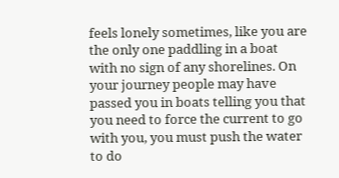feels lonely sometimes, like you are the only one paddling in a boat with no sign of any shorelines. On your journey people may have passed you in boats telling you that you need to force the current to go with you, you must push the water to do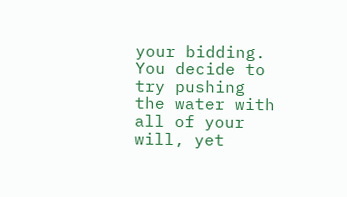your bidding. You decide to try pushing the water with all of your will, yet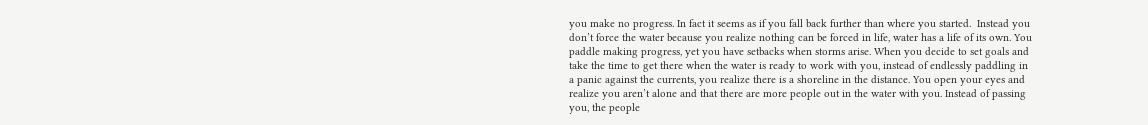you make no progress. In fact it seems as if you fall back further than where you started.  Instead you don’t force the water because you realize nothing can be forced in life, water has a life of its own. You paddle making progress, yet you have setbacks when storms arise. When you decide to set goals and take the time to get there when the water is ready to work with you, instead of endlessly paddling in a panic against the currents, you realize there is a shoreline in the distance. You open your eyes and realize you aren’t alone and that there are more people out in the water with you. Instead of passing you, the people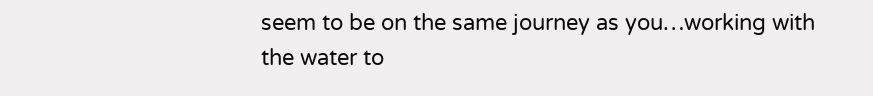seem to be on the same journey as you…working with the water to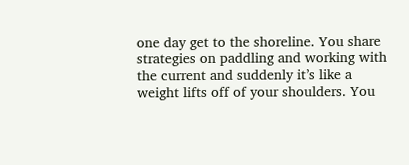one day get to the shoreline. You share strategies on paddling and working with the current and suddenly it’s like a weight lifts off of your shoulders. You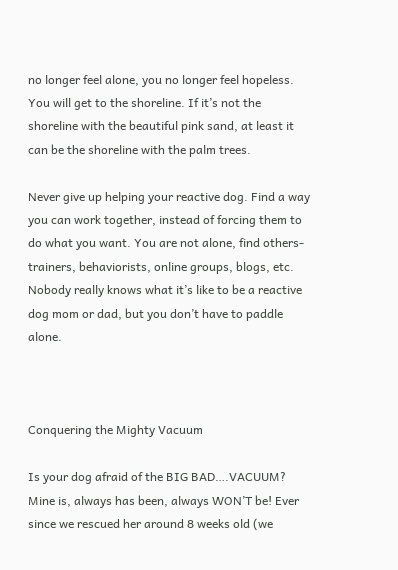no longer feel alone, you no longer feel hopeless. You will get to the shoreline. If it’s not the shoreline with the beautiful pink sand, at least it can be the shoreline with the palm trees.

Never give up helping your reactive dog. Find a way you can work together, instead of forcing them to do what you want. You are not alone, find others-trainers, behaviorists, online groups, blogs, etc. Nobody really knows what it’s like to be a reactive dog mom or dad, but you don’t have to paddle alone.



Conquering the Mighty Vacuum

Is your dog afraid of the BIG BAD….VACUUM? Mine is, always has been, always WON’T be! Ever since we rescued her around 8 weeks old (we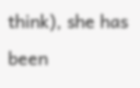think), she has been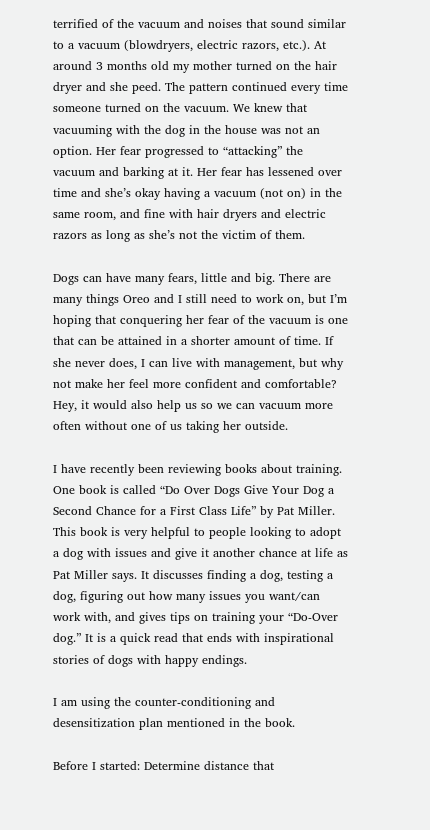terrified of the vacuum and noises that sound similar to a vacuum (blowdryers, electric razors, etc.). At around 3 months old my mother turned on the hair dryer and she peed. The pattern continued every time someone turned on the vacuum. We knew that vacuuming with the dog in the house was not an option. Her fear progressed to “attacking” the vacuum and barking at it. Her fear has lessened over time and she’s okay having a vacuum (not on) in the same room, and fine with hair dryers and electric razors as long as she’s not the victim of them.

Dogs can have many fears, little and big. There are many things Oreo and I still need to work on, but I’m hoping that conquering her fear of the vacuum is one that can be attained in a shorter amount of time. If she never does, I can live with management, but why not make her feel more confident and comfortable? Hey, it would also help us so we can vacuum more often without one of us taking her outside.

I have recently been reviewing books about training. One book is called “Do Over Dogs Give Your Dog a Second Chance for a First Class Life” by Pat Miller. This book is very helpful to people looking to adopt a dog with issues and give it another chance at life as Pat Miller says. It discusses finding a dog, testing a dog, figuring out how many issues you want/can work with, and gives tips on training your “Do-Over dog.” It is a quick read that ends with inspirational stories of dogs with happy endings.

I am using the counter-conditioning and desensitization plan mentioned in the book.

Before I started: Determine distance that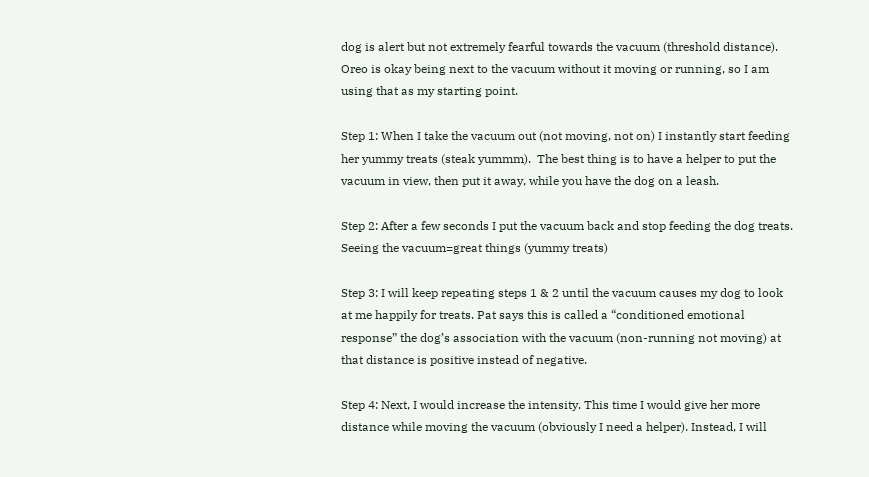dog is alert but not extremely fearful towards the vacuum (threshold distance). Oreo is okay being next to the vacuum without it moving or running, so I am using that as my starting point.

Step 1: When I take the vacuum out (not moving, not on) I instantly start feeding her yummy treats (steak yummm).  The best thing is to have a helper to put the vacuum in view, then put it away, while you have the dog on a leash.

Step 2: After a few seconds I put the vacuum back and stop feeding the dog treats. Seeing the vacuum=great things (yummy treats)

Step 3: I will keep repeating steps 1 & 2 until the vacuum causes my dog to look at me happily for treats. Pat says this is called a “conditioned emotional response” the dog’s association with the vacuum (non-running not moving) at that distance is positive instead of negative.

Step 4: Next, I would increase the intensity. This time I would give her more distance while moving the vacuum (obviously I need a helper). Instead, I will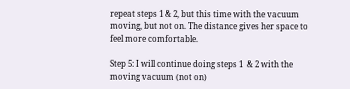repeat steps 1 & 2, but this time with the vacuum moving, but not on. The distance gives her space to feel more comfortable.

Step 5: I will continue doing steps 1  & 2 with the moving vacuum (not on)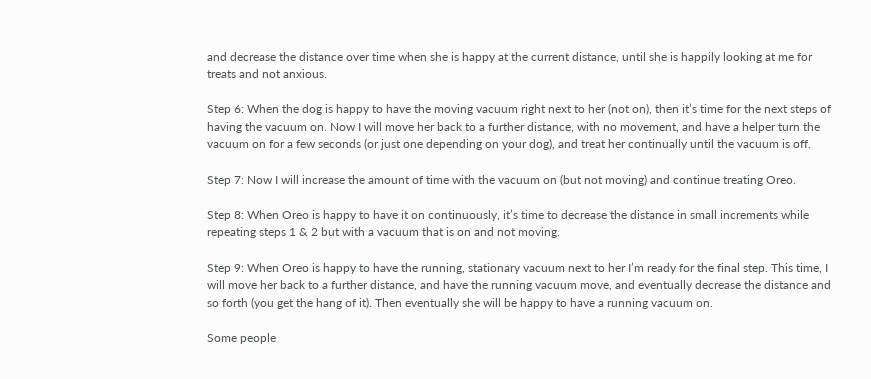and decrease the distance over time when she is happy at the current distance, until she is happily looking at me for treats and not anxious.

Step 6: When the dog is happy to have the moving vacuum right next to her (not on), then it’s time for the next steps of having the vacuum on. Now I will move her back to a further distance, with no movement, and have a helper turn the vacuum on for a few seconds (or just one depending on your dog), and treat her continually until the vacuum is off.

Step 7: Now I will increase the amount of time with the vacuum on (but not moving) and continue treating Oreo.

Step 8: When Oreo is happy to have it on continuously, it’s time to decrease the distance in small increments while repeating steps 1 & 2 but with a vacuum that is on and not moving.

Step 9: When Oreo is happy to have the running, stationary vacuum next to her I’m ready for the final step. This time, I will move her back to a further distance, and have the running vacuum move, and eventually decrease the distance and so forth (you get the hang of it). Then eventually she will be happy to have a running vacuum on.

Some people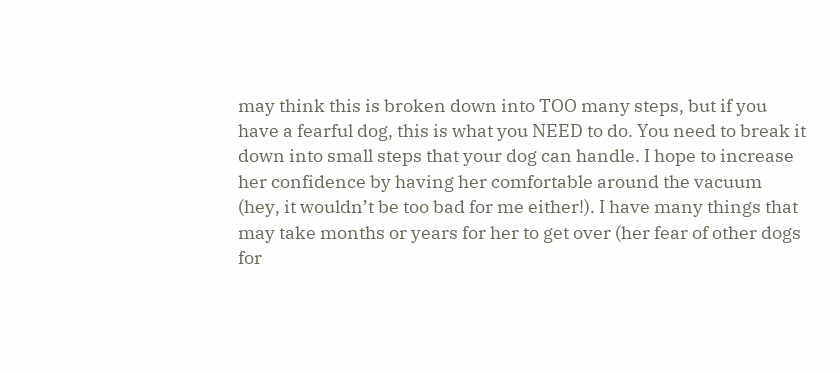may think this is broken down into TOO many steps, but if you have a fearful dog, this is what you NEED to do. You need to break it down into small steps that your dog can handle. I hope to increase her confidence by having her comfortable around the vacuum (hey, it wouldn’t be too bad for me either!). I have many things that may take months or years for her to get over (her fear of other dogs for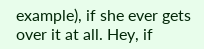example), if she ever gets over it at all. Hey, if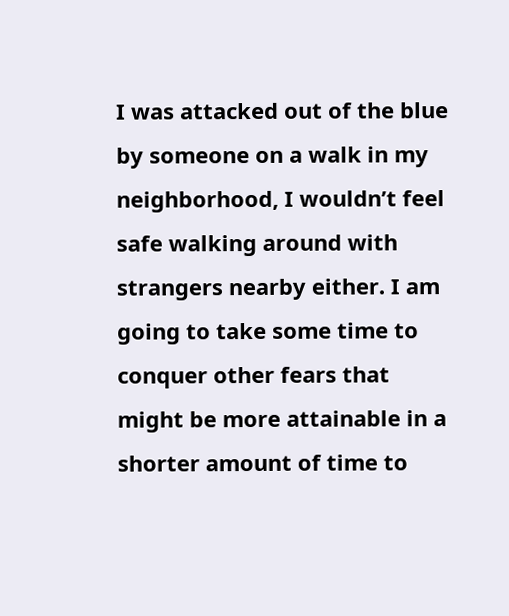I was attacked out of the blue by someone on a walk in my neighborhood, I wouldn’t feel safe walking around with strangers nearby either. I am going to take some time to conquer other fears that might be more attainable in a shorter amount of time to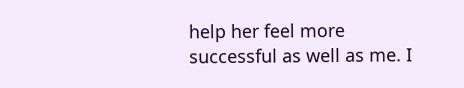help her feel more successful as well as me. I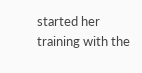started her training with the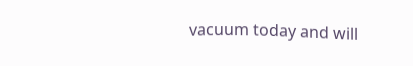vacuum today and will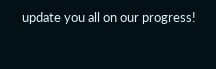update you all on our progress!